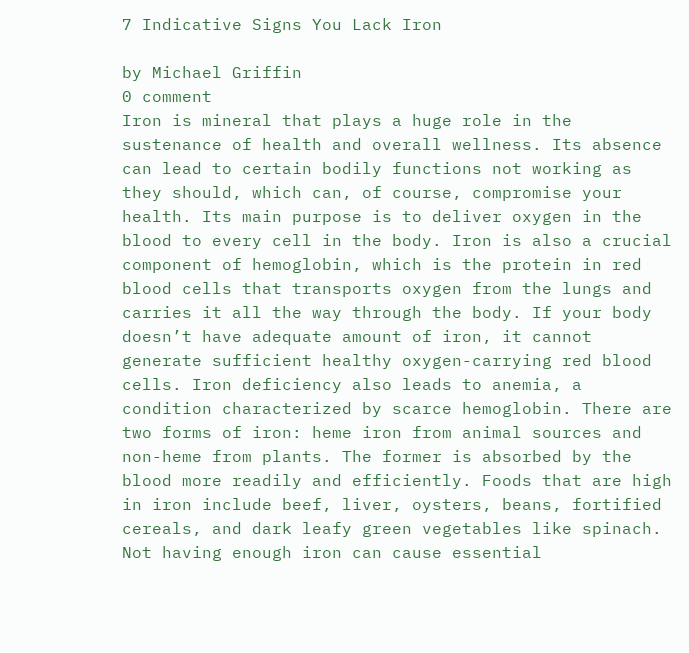7 Indicative Signs You Lack Iron

by Michael Griffin
0 comment
Iron is mineral that plays a huge role in the sustenance of health and overall wellness. Its absence can lead to certain bodily functions not working as they should, which can, of course, compromise your health. Its main purpose is to deliver oxygen in the blood to every cell in the body. Iron is also a crucial component of hemoglobin, which is the protein in red blood cells that transports oxygen from the lungs and carries it all the way through the body. If your body doesn’t have adequate amount of iron, it cannot generate sufficient healthy oxygen-carrying red blood cells. Iron deficiency also leads to anemia, a condition characterized by scarce hemoglobin. There are two forms of iron: heme iron from animal sources and non-heme from plants. The former is absorbed by the blood more readily and efficiently. Foods that are high in iron include beef, liver, oysters, beans, fortified cereals, and dark leafy green vegetables like spinach. Not having enough iron can cause essential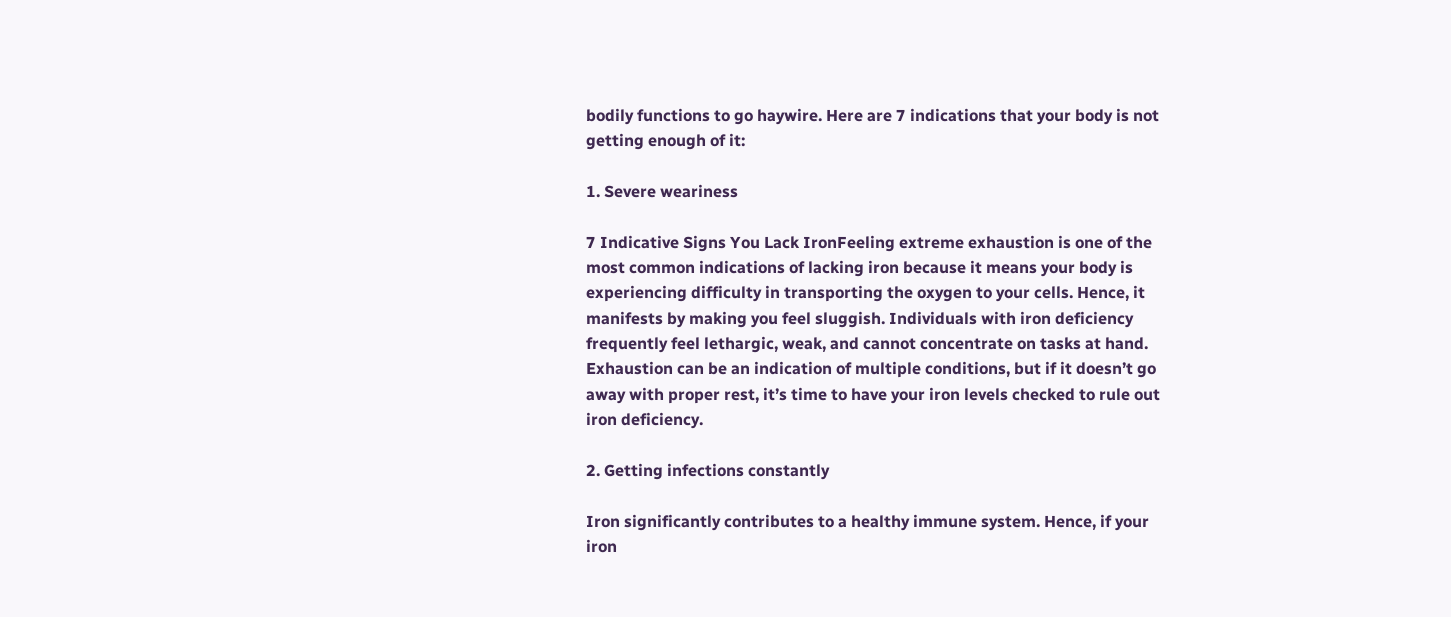bodily functions to go haywire. Here are 7 indications that your body is not getting enough of it:

1. Severe weariness

7 Indicative Signs You Lack IronFeeling extreme exhaustion is one of the most common indications of lacking iron because it means your body is experiencing difficulty in transporting the oxygen to your cells. Hence, it manifests by making you feel sluggish. Individuals with iron deficiency frequently feel lethargic, weak, and cannot concentrate on tasks at hand. Exhaustion can be an indication of multiple conditions, but if it doesn’t go away with proper rest, it’s time to have your iron levels checked to rule out iron deficiency.

2. Getting infections constantly

Iron significantly contributes to a healthy immune system. Hence, if your iron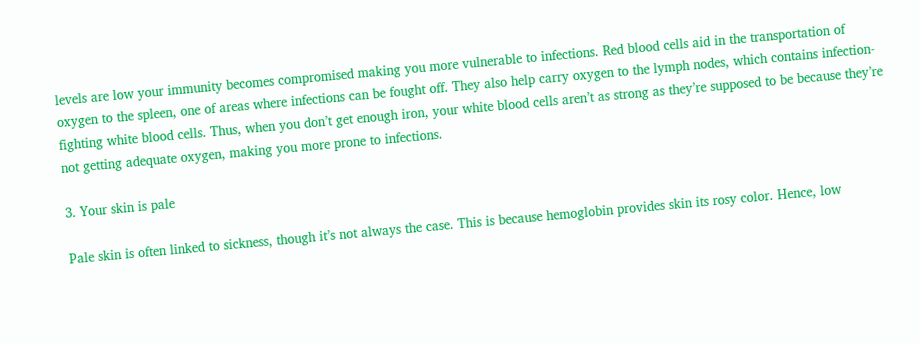levels are low your immunity becomes compromised making you more vulnerable to infections. Red blood cells aid in the transportation of oxygen to the spleen, one of areas where infections can be fought off. They also help carry oxygen to the lymph nodes, which contains infection-fighting white blood cells. Thus, when you don’t get enough iron, your white blood cells aren’t as strong as they’re supposed to be because they’re not getting adequate oxygen, making you more prone to infections.

3. Your skin is pale

Pale skin is often linked to sickness, though it’s not always the case. This is because hemoglobin provides skin its rosy color. Hence, low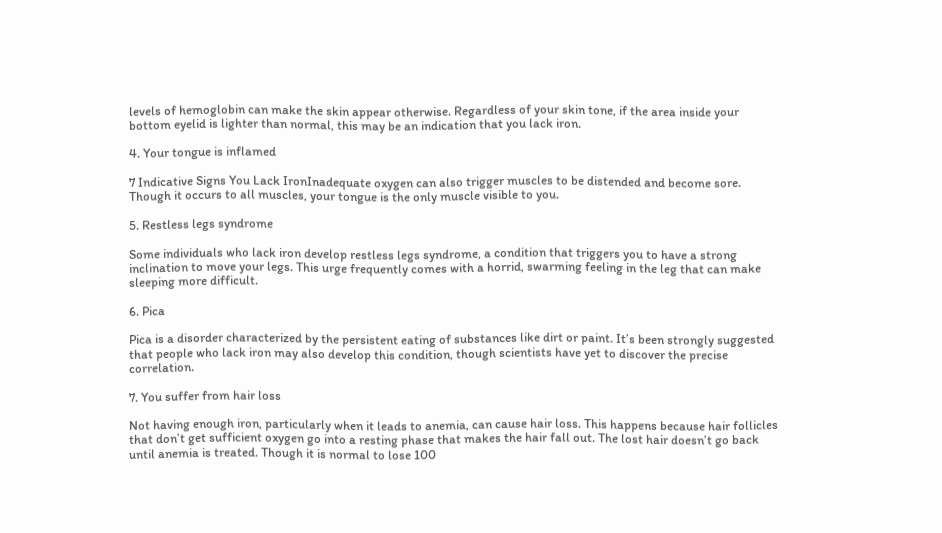levels of hemoglobin can make the skin appear otherwise. Regardless of your skin tone, if the area inside your bottom eyelid is lighter than normal, this may be an indication that you lack iron.

4. Your tongue is inflamed

7 Indicative Signs You Lack IronInadequate oxygen can also trigger muscles to be distended and become sore. Though it occurs to all muscles, your tongue is the only muscle visible to you.

5. Restless legs syndrome

Some individuals who lack iron develop restless legs syndrome, a condition that triggers you to have a strong inclination to move your legs. This urge frequently comes with a horrid, swarming feeling in the leg that can make sleeping more difficult.

6. Pica

Pica is a disorder characterized by the persistent eating of substances like dirt or paint. It’s been strongly suggested that people who lack iron may also develop this condition, though scientists have yet to discover the precise correlation.

7. You suffer from hair loss

Not having enough iron, particularly when it leads to anemia, can cause hair loss. This happens because hair follicles that don’t get sufficient oxygen go into a resting phase that makes the hair fall out. The lost hair doesn’t go back until anemia is treated. Though it is normal to lose 100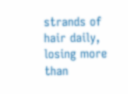strands of hair daily, losing more than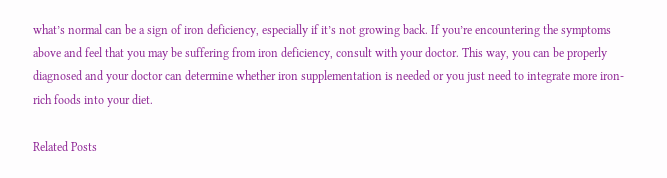what’s normal can be a sign of iron deficiency, especially if it’s not growing back. If you’re encountering the symptoms above and feel that you may be suffering from iron deficiency, consult with your doctor. This way, you can be properly diagnosed and your doctor can determine whether iron supplementation is needed or you just need to integrate more iron-rich foods into your diet.

Related Posts